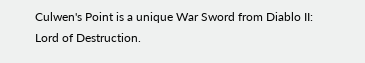Culwen's Point is a unique War Sword from Diablo II: Lord of Destruction.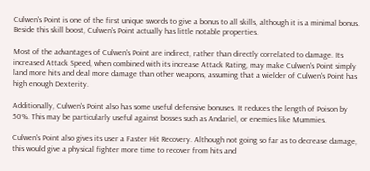Culwen's Point is one of the first unique swords to give a bonus to all skills, although it is a minimal bonus. Beside this skill boost, Culwen's Point actually has little notable properties.

Most of the advantages of Culwen's Point are indirect, rather than directly correlated to damage. Its increased Attack Speed, when combined with its increase Attack Rating, may make Culwen's Point simply land more hits and deal more damage than other weapons, assuming that a wielder of Culwen's Point has high enough Dexterity.

Additionally, Culwen's Point also has some useful defensive bonuses. It reduces the length of Poison by 50%. This may be particularly useful against bosses such as Andariel, or enemies like Mummies.

Culwen's Point also gives its user a Faster Hit Recovery. Although not going so far as to decrease damage, this would give a physical fighter more time to recover from hits and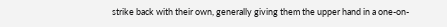strike back with their own, generally giving them the upper hand in a one-on-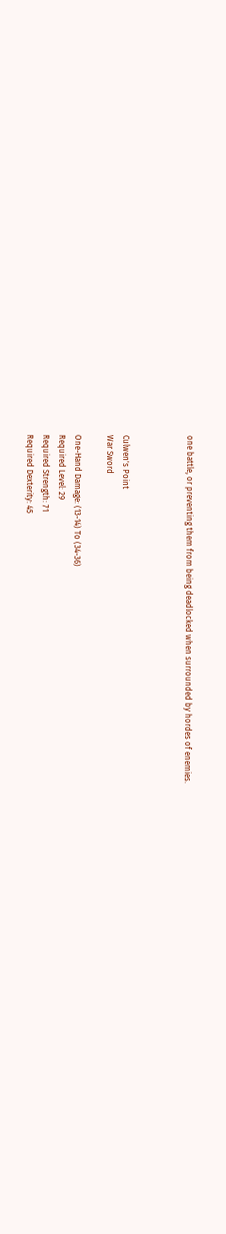one battle, or preventing them from being deadlocked when surrounded by hordes of enemies.



Culwen's Point
War Sword

One-Hand Damage: (13-14) To (34-36)
Required Level: 29
Required Strength: 71
Required Dexterity: 45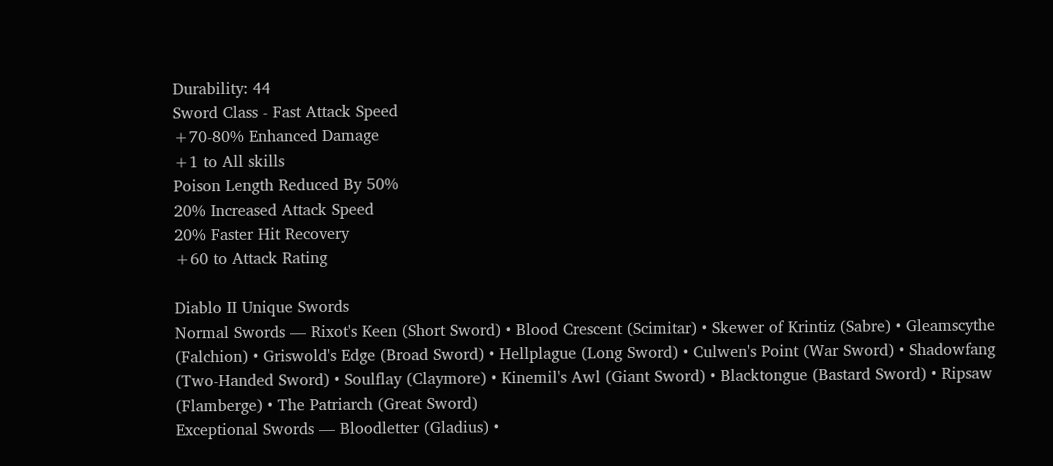Durability: 44
Sword Class - Fast Attack Speed
+70-80% Enhanced Damage
+1 to All skills
Poison Length Reduced By 50%
20% Increased Attack Speed
20% Faster Hit Recovery
+60 to Attack Rating

Diablo II Unique Swords
Normal Swords — Rixot's Keen (Short Sword) • Blood Crescent (Scimitar) • Skewer of Krintiz (Sabre) • Gleamscythe (Falchion) • Griswold's Edge (Broad Sword) • Hellplague (Long Sword) • Culwen's Point (War Sword) • Shadowfang (Two-Handed Sword) • Soulflay (Claymore) • Kinemil's Awl (Giant Sword) • Blacktongue (Bastard Sword) • Ripsaw (Flamberge) • The Patriarch (Great Sword)
Exceptional Swords — Bloodletter (Gladius) •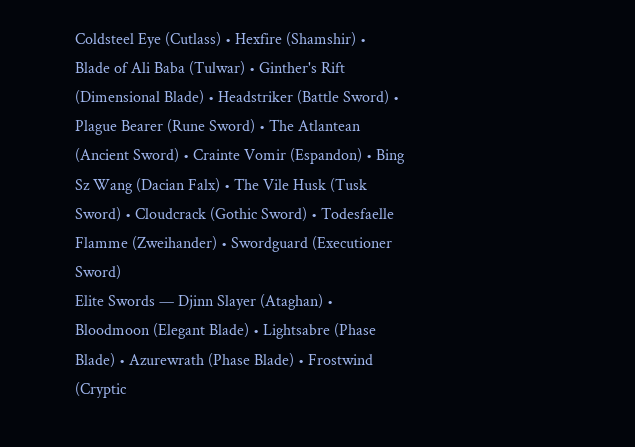Coldsteel Eye (Cutlass) • Hexfire (Shamshir) • Blade of Ali Baba (Tulwar) • Ginther's Rift (Dimensional Blade) • Headstriker (Battle Sword) • Plague Bearer (Rune Sword) • The Atlantean (Ancient Sword) • Crainte Vomir (Espandon) • Bing Sz Wang (Dacian Falx) • The Vile Husk (Tusk Sword) • Cloudcrack (Gothic Sword) • Todesfaelle Flamme (Zweihander) • Swordguard (Executioner Sword)
Elite Swords — Djinn Slayer (Ataghan) • Bloodmoon (Elegant Blade) • Lightsabre (Phase Blade) • Azurewrath (Phase Blade) • Frostwind (Cryptic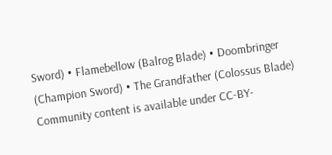Sword) • Flamebellow (Balrog Blade) • Doombringer (Champion Sword) • The Grandfather (Colossus Blade)
Community content is available under CC-BY-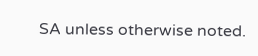SA unless otherwise noted.